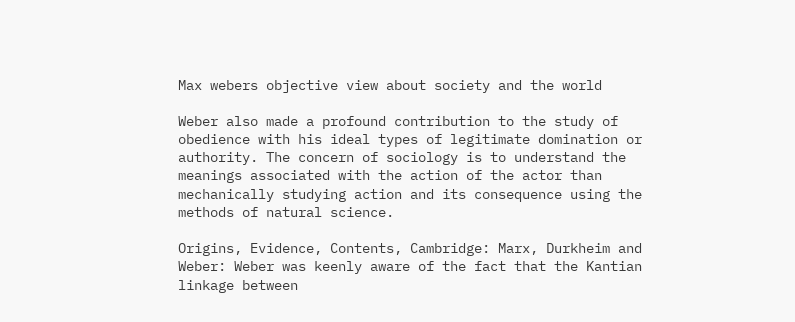Max webers objective view about society and the world

Weber also made a profound contribution to the study of obedience with his ideal types of legitimate domination or authority. The concern of sociology is to understand the meanings associated with the action of the actor than mechanically studying action and its consequence using the methods of natural science.

Origins, Evidence, Contents, Cambridge: Marx, Durkheim and Weber: Weber was keenly aware of the fact that the Kantian linkage between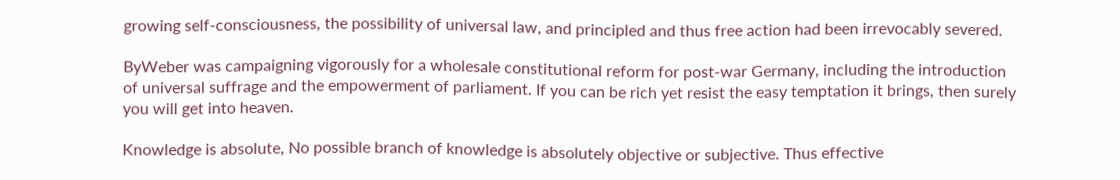growing self-consciousness, the possibility of universal law, and principled and thus free action had been irrevocably severed.

ByWeber was campaigning vigorously for a wholesale constitutional reform for post-war Germany, including the introduction of universal suffrage and the empowerment of parliament. If you can be rich yet resist the easy temptation it brings, then surely you will get into heaven.

Knowledge is absolute, No possible branch of knowledge is absolutely objective or subjective. Thus effective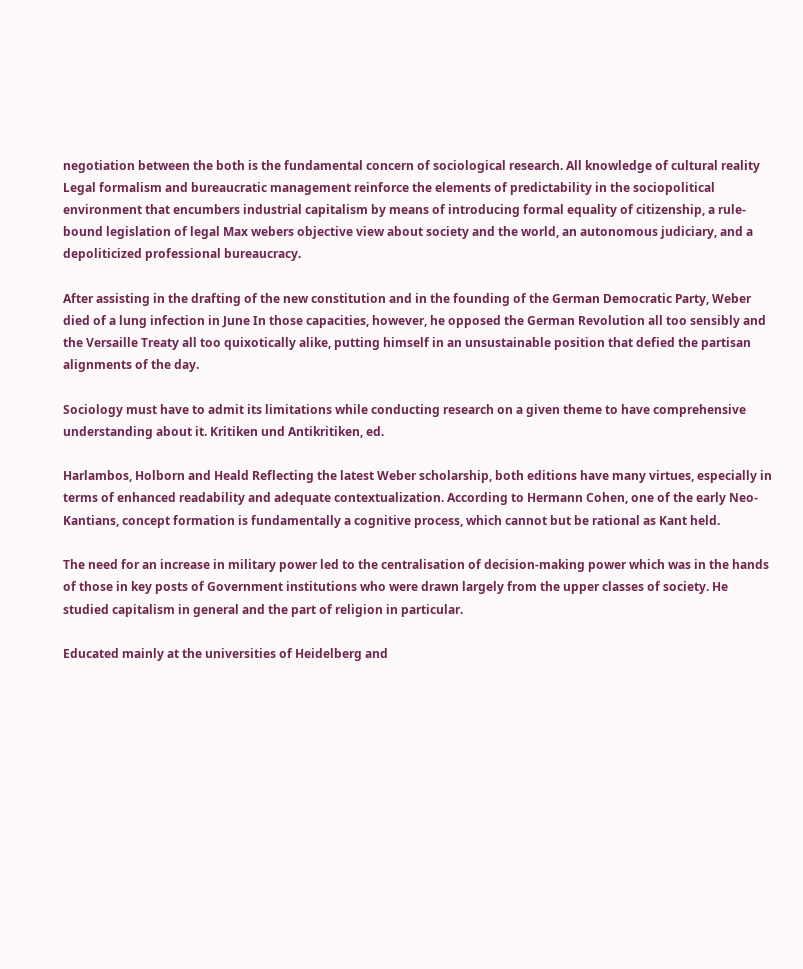negotiation between the both is the fundamental concern of sociological research. All knowledge of cultural reality Legal formalism and bureaucratic management reinforce the elements of predictability in the sociopolitical environment that encumbers industrial capitalism by means of introducing formal equality of citizenship, a rule-bound legislation of legal Max webers objective view about society and the world, an autonomous judiciary, and a depoliticized professional bureaucracy.

After assisting in the drafting of the new constitution and in the founding of the German Democratic Party, Weber died of a lung infection in June In those capacities, however, he opposed the German Revolution all too sensibly and the Versaille Treaty all too quixotically alike, putting himself in an unsustainable position that defied the partisan alignments of the day.

Sociology must have to admit its limitations while conducting research on a given theme to have comprehensive understanding about it. Kritiken und Antikritiken, ed.

Harlambos, Holborn and Heald Reflecting the latest Weber scholarship, both editions have many virtues, especially in terms of enhanced readability and adequate contextualization. According to Hermann Cohen, one of the early Neo-Kantians, concept formation is fundamentally a cognitive process, which cannot but be rational as Kant held.

The need for an increase in military power led to the centralisation of decision-making power which was in the hands of those in key posts of Government institutions who were drawn largely from the upper classes of society. He studied capitalism in general and the part of religion in particular.

Educated mainly at the universities of Heidelberg and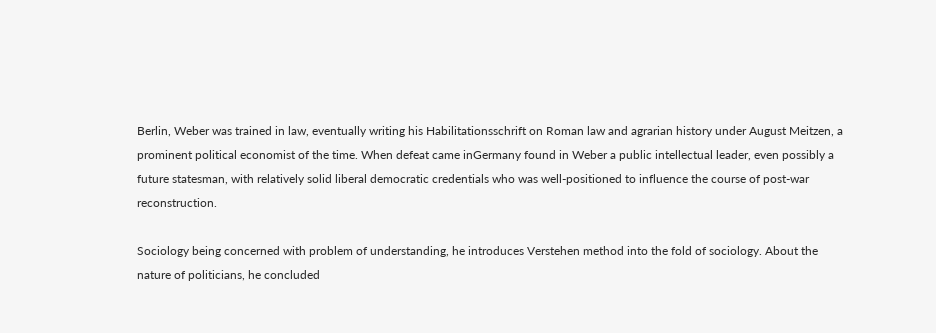Berlin, Weber was trained in law, eventually writing his Habilitationsschrift on Roman law and agrarian history under August Meitzen, a prominent political economist of the time. When defeat came inGermany found in Weber a public intellectual leader, even possibly a future statesman, with relatively solid liberal democratic credentials who was well-positioned to influence the course of post-war reconstruction.

Sociology being concerned with problem of understanding, he introduces Verstehen method into the fold of sociology. About the nature of politicians, he concluded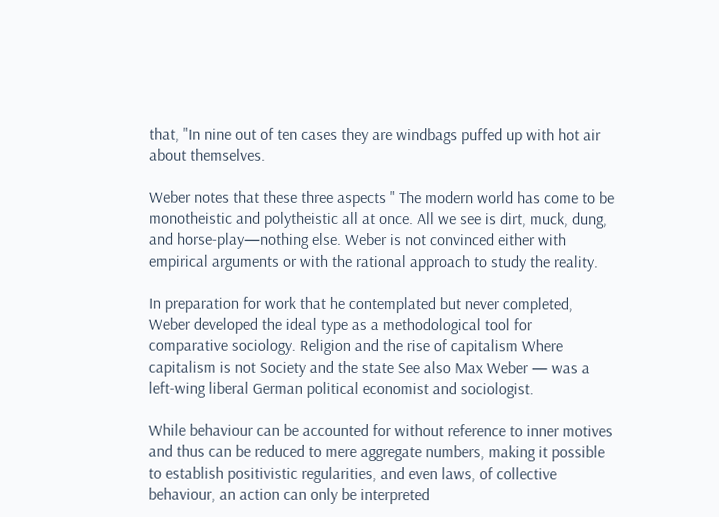that, "In nine out of ten cases they are windbags puffed up with hot air about themselves.

Weber notes that these three aspects " The modern world has come to be monotheistic and polytheistic all at once. All we see is dirt, muck, dung, and horse-play—nothing else. Weber is not convinced either with empirical arguments or with the rational approach to study the reality.

In preparation for work that he contemplated but never completed, Weber developed the ideal type as a methodological tool for comparative sociology. Religion and the rise of capitalism Where capitalism is not Society and the state See also Max Weber — was a left-wing liberal German political economist and sociologist.

While behaviour can be accounted for without reference to inner motives and thus can be reduced to mere aggregate numbers, making it possible to establish positivistic regularities, and even laws, of collective behaviour, an action can only be interpreted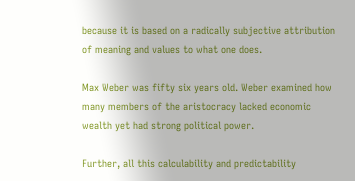because it is based on a radically subjective attribution of meaning and values to what one does.

Max Weber was fifty six years old. Weber examined how many members of the aristocracy lacked economic wealth yet had strong political power.

Further, all this calculability and predictability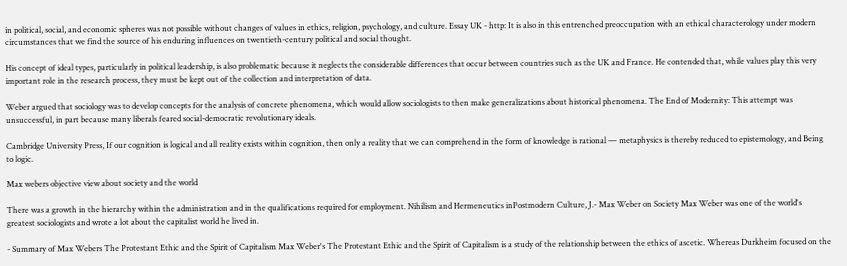in political, social, and economic spheres was not possible without changes of values in ethics, religion, psychology, and culture. Essay UK - http: It is also in this entrenched preoccupation with an ethical characterology under modern circumstances that we find the source of his enduring influences on twentieth-century political and social thought.

His concept of ideal types, particularly in political leadership, is also problematic because it neglects the considerable differences that occur between countries such as the UK and France. He contended that, while values play this very important role in the research process, they must be kept out of the collection and interpretation of data.

Weber argued that sociology was to develop concepts for the analysis of concrete phenomena, which would allow sociologists to then make generalizations about historical phenomena. The End of Modernity: This attempt was unsuccessful, in part because many liberals feared social-democratic revolutionary ideals.

Cambridge University Press, If our cognition is logical and all reality exists within cognition, then only a reality that we can comprehend in the form of knowledge is rational — metaphysics is thereby reduced to epistemology, and Being to logic.

Max webers objective view about society and the world

There was a growth in the hierarchy within the administration and in the qualifications required for employment. Nihilism and Hermeneutics inPostmodern Culture, J.- Max Weber on Society Max Weber was one of the world's greatest sociologists and wrote a lot about the capitalist world he lived in.

- Summary of Max Webers The Protestant Ethic and the Spirit of Capitalism Max Weber's The Protestant Ethic and the Spirit of Capitalism is a study of the relationship between the ethics of ascetic. Whereas Durkheim focused on the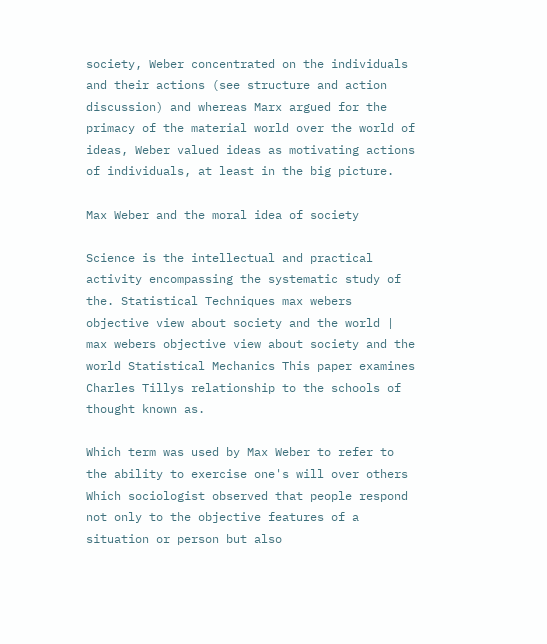society, Weber concentrated on the individuals and their actions (see structure and action discussion) and whereas Marx argued for the primacy of the material world over the world of ideas, Weber valued ideas as motivating actions of individuals, at least in the big picture.

Max Weber and the moral idea of society

Science is the intellectual and practical activity encompassing the systematic study of the. Statistical Techniques max webers objective view about society and the world | max webers objective view about society and the world Statistical Mechanics This paper examines Charles Tillys relationship to the schools of thought known as.

Which term was used by Max Weber to refer to the ability to exercise one's will over others Which sociologist observed that people respond not only to the objective features of a situation or person but also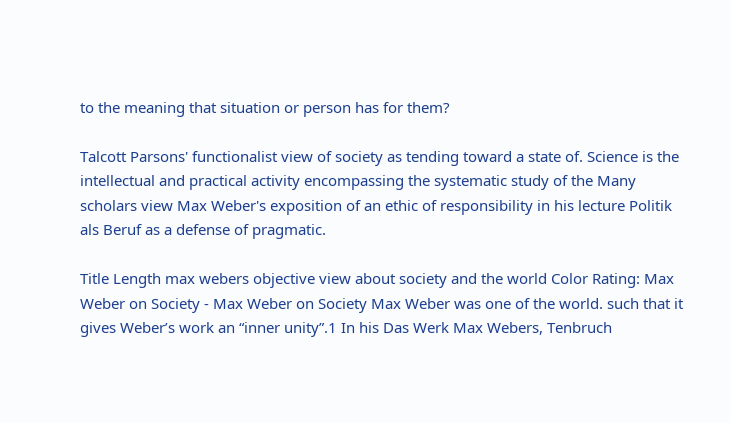to the meaning that situation or person has for them?

Talcott Parsons' functionalist view of society as tending toward a state of. Science is the intellectual and practical activity encompassing the systematic study of the Many scholars view Max Weber's exposition of an ethic of responsibility in his lecture Politik als Beruf as a defense of pragmatic.

Title Length max webers objective view about society and the world Color Rating: Max Weber on Society - Max Weber on Society Max Weber was one of the world. such that it gives Weber’s work an “inner unity”.1 In his Das Werk Max Webers, Tenbruch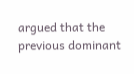argued that the previous dominant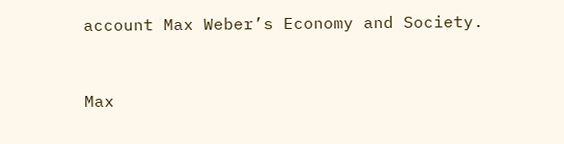account Max Weber’s Economy and Society.


Max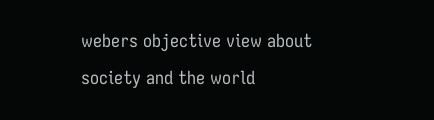webers objective view about society and the world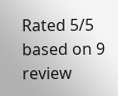Rated 5/5 based on 9 review